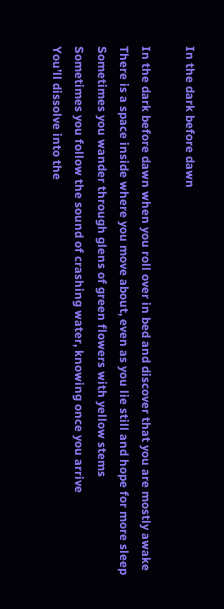In the dark before dawn

In the dark before dawn when you roll over in bed and discover that you are mostly awake
There is a space inside where you move about, even as you lie still and hope for more sleep
Sometimes you wander through glens of green flowers with yellow stems
Sometimes you follow the sound of crashing water, knowing once you arrive
You’ll dissolve into the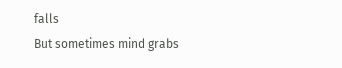falls
But sometimes mind grabs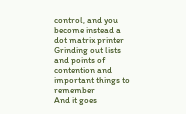control, and you become instead a dot matrix printer
Grinding out lists and points of contention and important things to remember
And it goes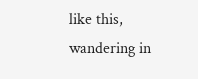like this, wandering in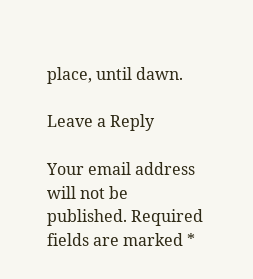place, until dawn.

Leave a Reply

Your email address will not be published. Required fields are marked *